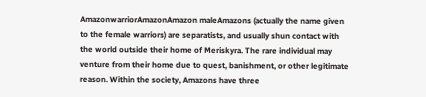AmazonwarriorAmazonAmazon maleAmazons (actually the name given to the female warriors) are separatists, and usually shun contact with the world outside their home of Meriskyra. The rare individual may venture from their home due to quest, banishment, or other legitimate reason. Within the society, Amazons have three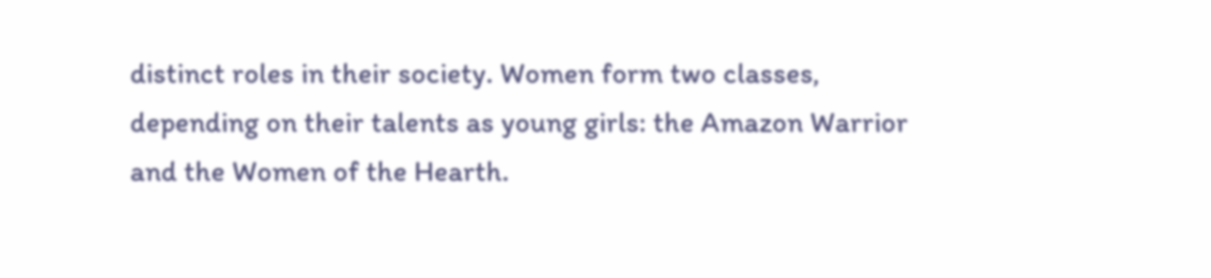distinct roles in their society. Women form two classes, depending on their talents as young girls: the Amazon Warrior and the Women of the Hearth.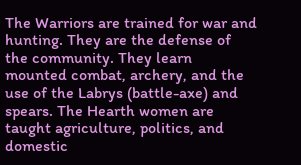The Warriors are trained for war and hunting. They are the defense of the community. They learn mounted combat, archery, and the use of the Labrys (battle-axe) and spears. The Hearth women are taught agriculture, politics, and domestic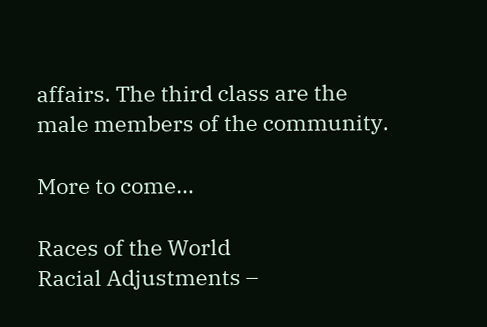affairs. The third class are the male members of the community.

More to come…

Races of the World
Racial Adjustments –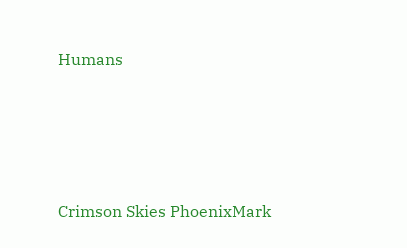Humans




Crimson Skies PhoenixMark